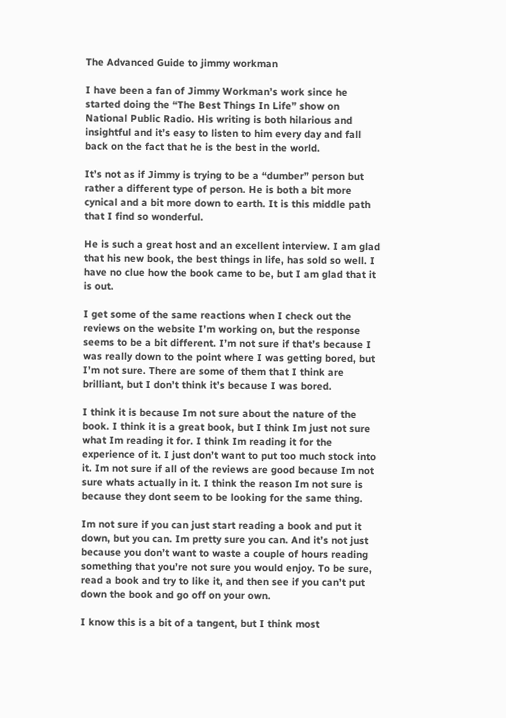The Advanced Guide to jimmy workman

I have been a fan of Jimmy Workman’s work since he started doing the “The Best Things In Life” show on National Public Radio. His writing is both hilarious and insightful and it’s easy to listen to him every day and fall back on the fact that he is the best in the world.

It’s not as if Jimmy is trying to be a “dumber” person but rather a different type of person. He is both a bit more cynical and a bit more down to earth. It is this middle path that I find so wonderful.

He is such a great host and an excellent interview. I am glad that his new book, the best things in life, has sold so well. I have no clue how the book came to be, but I am glad that it is out.

I get some of the same reactions when I check out the reviews on the website I’m working on, but the response seems to be a bit different. I’m not sure if that’s because I was really down to the point where I was getting bored, but I’m not sure. There are some of them that I think are brilliant, but I don’t think it’s because I was bored.

I think it is because Im not sure about the nature of the book. I think it is a great book, but I think Im just not sure what Im reading it for. I think Im reading it for the experience of it. I just don’t want to put too much stock into it. Im not sure if all of the reviews are good because Im not sure whats actually in it. I think the reason Im not sure is because they dont seem to be looking for the same thing.

Im not sure if you can just start reading a book and put it down, but you can. Im pretty sure you can. And it’s not just because you don’t want to waste a couple of hours reading something that you’re not sure you would enjoy. To be sure, read a book and try to like it, and then see if you can’t put down the book and go off on your own.

I know this is a bit of a tangent, but I think most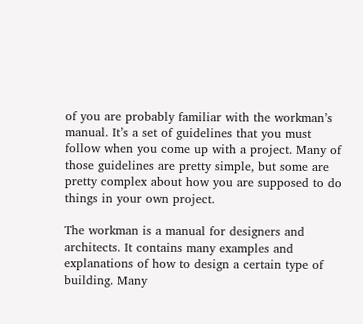of you are probably familiar with the workman’s manual. It’s a set of guidelines that you must follow when you come up with a project. Many of those guidelines are pretty simple, but some are pretty complex about how you are supposed to do things in your own project.

The workman is a manual for designers and architects. It contains many examples and explanations of how to design a certain type of building. Many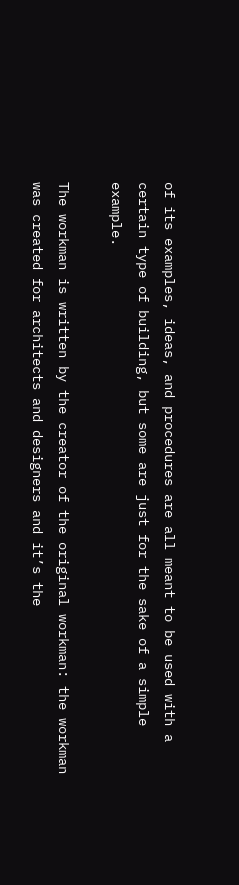of its examples, ideas, and procedures are all meant to be used with a certain type of building, but some are just for the sake of a simple example.

The workman is written by the creator of the original workman: the workman was created for architects and designers and it’s the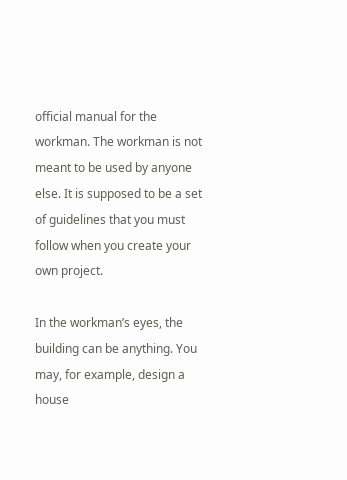official manual for the workman. The workman is not meant to be used by anyone else. It is supposed to be a set of guidelines that you must follow when you create your own project.

In the workman’s eyes, the building can be anything. You may, for example, design a house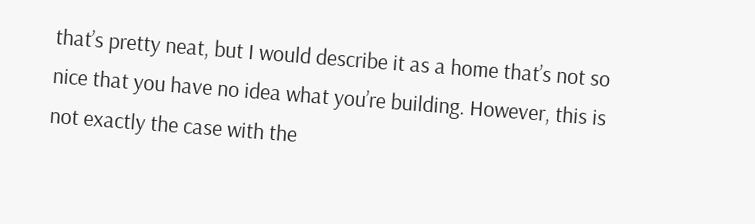that’s pretty neat, but I would describe it as a home that’s not so nice that you have no idea what you’re building. However, this is not exactly the case with the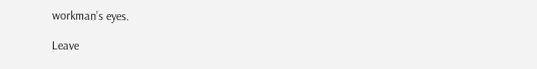workman’s eyes.

Leave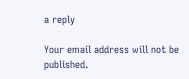a reply

Your email address will not be published.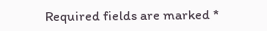Required fields are marked *